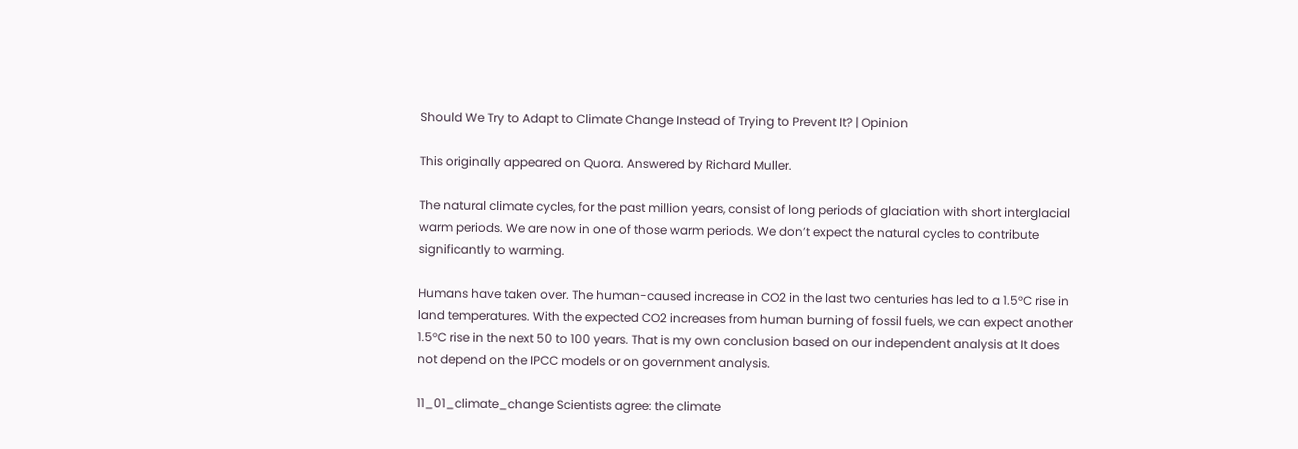Should We Try to Adapt to Climate Change Instead of Trying to Prevent It? | Opinion

This originally appeared on Quora. Answered by Richard Muller.

The natural climate cycles, for the past million years, consist of long periods of glaciation with short interglacial warm periods. We are now in one of those warm periods. We don’t expect the natural cycles to contribute significantly to warming.

Humans have taken over. The human-caused increase in CO2 in the last two centuries has led to a 1.5°C rise in land temperatures. With the expected CO2 increases from human burning of fossil fuels, we can expect another 1.5°C rise in the next 50 to 100 years. That is my own conclusion based on our independent analysis at It does not depend on the IPCC models or on government analysis.

11_01_climate_change Scientists agree: the climate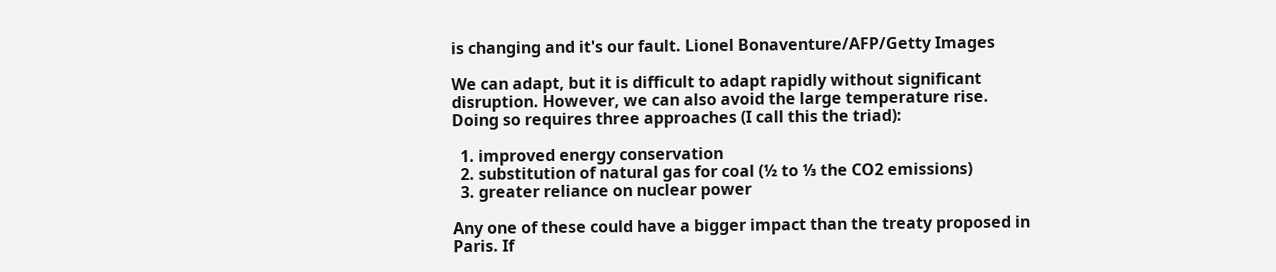is changing and it's our fault. Lionel Bonaventure/AFP/Getty Images

We can adapt, but it is difficult to adapt rapidly without significant disruption. However, we can also avoid the large temperature rise. Doing so requires three approaches (I call this the triad):

  1. improved energy conservation
  2. substitution of natural gas for coal (½ to ⅓ the CO2 emissions)
  3. greater reliance on nuclear power

Any one of these could have a bigger impact than the treaty proposed in Paris. If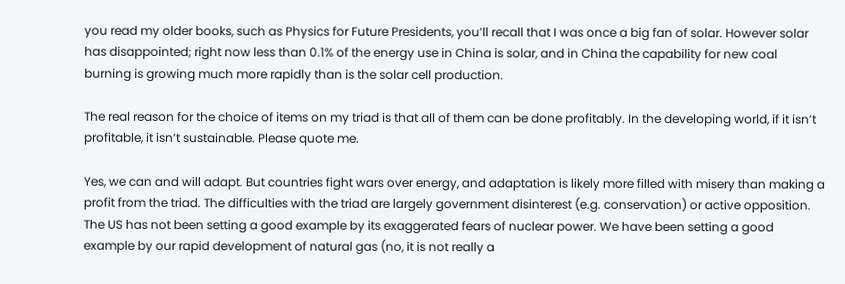you read my older books, such as Physics for Future Presidents, you’ll recall that I was once a big fan of solar. However solar has disappointed; right now less than 0.1% of the energy use in China is solar, and in China the capability for new coal burning is growing much more rapidly than is the solar cell production.

The real reason for the choice of items on my triad is that all of them can be done profitably. In the developing world, if it isn’t profitable, it isn’t sustainable. Please quote me.

Yes, we can and will adapt. But countries fight wars over energy, and adaptation is likely more filled with misery than making a profit from the triad. The difficulties with the triad are largely government disinterest (e.g. conservation) or active opposition. The US has not been setting a good example by its exaggerated fears of nuclear power. We have been setting a good example by our rapid development of natural gas (no, it is not really a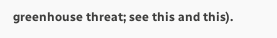greenhouse threat; see this and this).